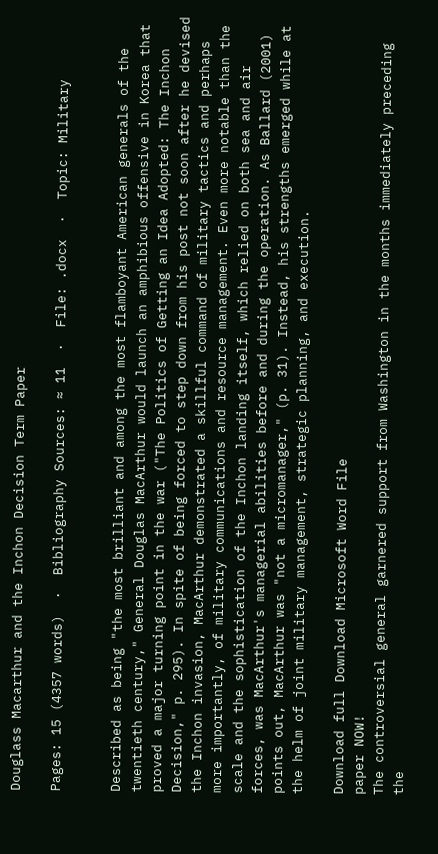Douglass Macarthur and the Inchon Decision Term Paper

Pages: 15 (4357 words)  ·  Bibliography Sources: ≈ 11  ·  File: .docx  ·  Topic: Military


Described as being "the most brilliant and among the most flamboyant American generals of the twentieth century," General Douglas MacArthur would launch an amphibious offensive in Korea that proved a major turning point in the war ("The Politics of Getting an Idea Adopted: The Inchon Decision," p. 295). In spite of being forced to step down from his post not soon after he devised the Inchon invasion, MacArthur demonstrated a skillful command of military tactics and perhaps more importantly, of military communications and resource management. Even more notable than the scale and the sophistication of the Inchon landing itself, which relied on both sea and air forces, was MacArthur's managerial abilities before and during the operation. As Ballard (2001) points out, MacArthur was "not a micromanager," (p. 31). Instead, his strengths emerged while at the helm of joint military management, strategic planning, and execution.

Download full Download Microsoft Word File
paper NOW!
The controversial general garnered support from Washington in the months immediately preceding the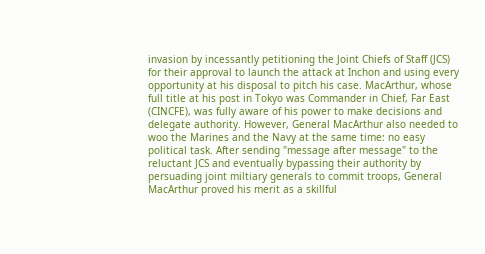invasion by incessantly petitioning the Joint Chiefs of Staff (JCS) for their approval to launch the attack at Inchon and using every opportunity at his disposal to pitch his case. MacArthur, whose full title at his post in Tokyo was Commander in Chief, Far East (CINCFE), was fully aware of his power to make decisions and delegate authority. However, General MacArthur also needed to woo the Marines and the Navy at the same time: no easy political task. After sending "message after message" to the reluctant JCS and eventually bypassing their authority by persuading joint miltiary generals to commit troops, General MacArthur proved his merit as a skillful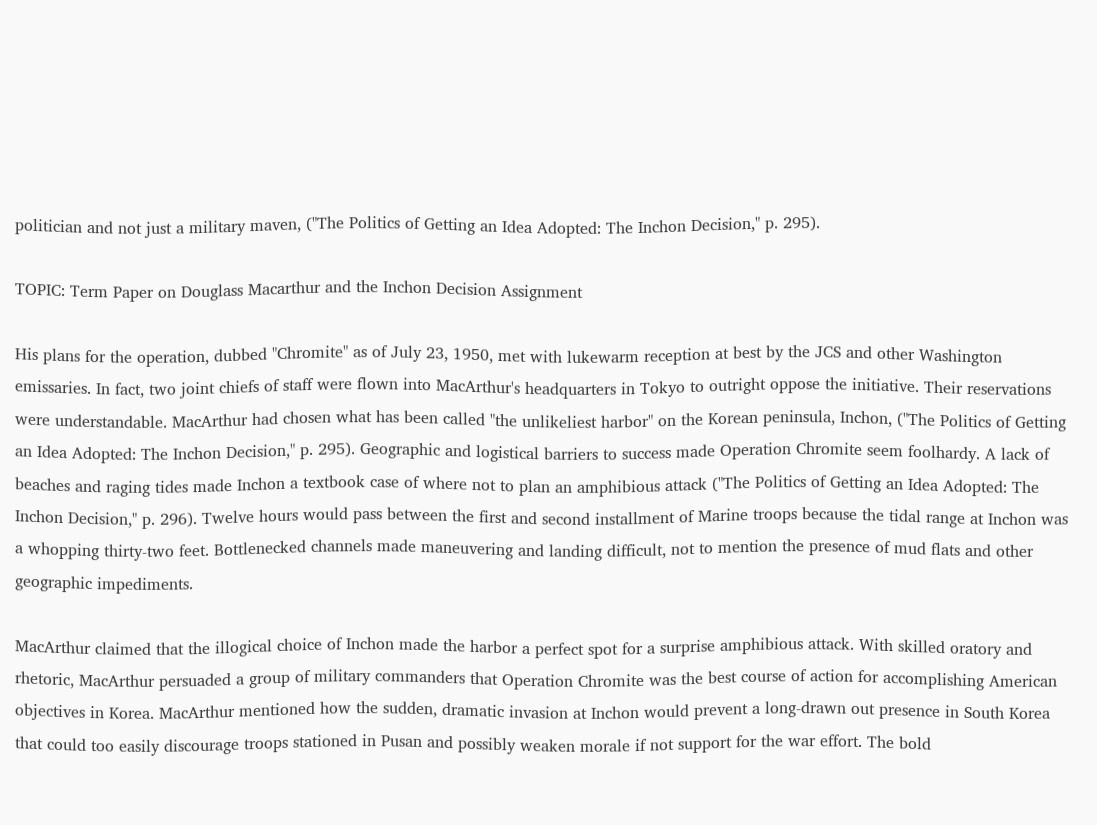politician and not just a military maven, ("The Politics of Getting an Idea Adopted: The Inchon Decision," p. 295).

TOPIC: Term Paper on Douglass Macarthur and the Inchon Decision Assignment

His plans for the operation, dubbed "Chromite" as of July 23, 1950, met with lukewarm reception at best by the JCS and other Washington emissaries. In fact, two joint chiefs of staff were flown into MacArthur's headquarters in Tokyo to outright oppose the initiative. Their reservations were understandable. MacArthur had chosen what has been called "the unlikeliest harbor" on the Korean peninsula, Inchon, ("The Politics of Getting an Idea Adopted: The Inchon Decision," p. 295). Geographic and logistical barriers to success made Operation Chromite seem foolhardy. A lack of beaches and raging tides made Inchon a textbook case of where not to plan an amphibious attack ("The Politics of Getting an Idea Adopted: The Inchon Decision," p. 296). Twelve hours would pass between the first and second installment of Marine troops because the tidal range at Inchon was a whopping thirty-two feet. Bottlenecked channels made maneuvering and landing difficult, not to mention the presence of mud flats and other geographic impediments.

MacArthur claimed that the illogical choice of Inchon made the harbor a perfect spot for a surprise amphibious attack. With skilled oratory and rhetoric, MacArthur persuaded a group of military commanders that Operation Chromite was the best course of action for accomplishing American objectives in Korea. MacArthur mentioned how the sudden, dramatic invasion at Inchon would prevent a long-drawn out presence in South Korea that could too easily discourage troops stationed in Pusan and possibly weaken morale if not support for the war effort. The bold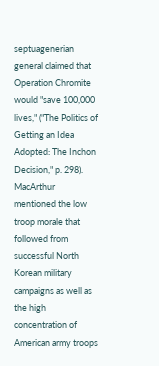septuagenerian general claimed that Operation Chromite would "save 100,000 lives," ("The Politics of Getting an Idea Adopted: The Inchon Decision," p. 298). MacArthur mentioned the low troop morale that followed from successful North Korean military campaigns as well as the high concentration of American army troops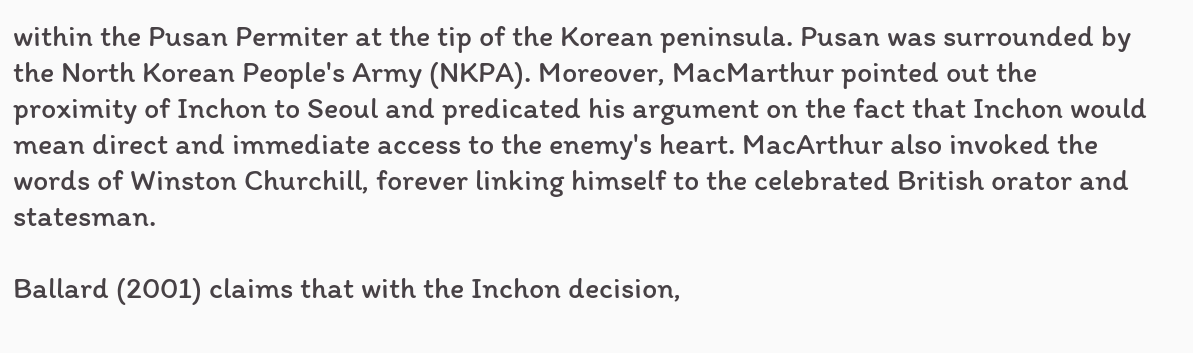within the Pusan Permiter at the tip of the Korean peninsula. Pusan was surrounded by the North Korean People's Army (NKPA). Moreover, MacMarthur pointed out the proximity of Inchon to Seoul and predicated his argument on the fact that Inchon would mean direct and immediate access to the enemy's heart. MacArthur also invoked the words of Winston Churchill, forever linking himself to the celebrated British orator and statesman.

Ballard (2001) claims that with the Inchon decision,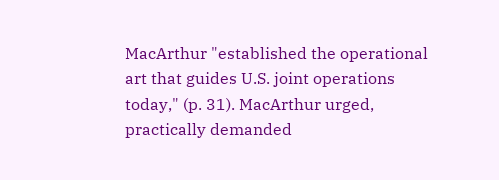MacArthur "established the operational art that guides U.S. joint operations today," (p. 31). MacArthur urged, practically demanded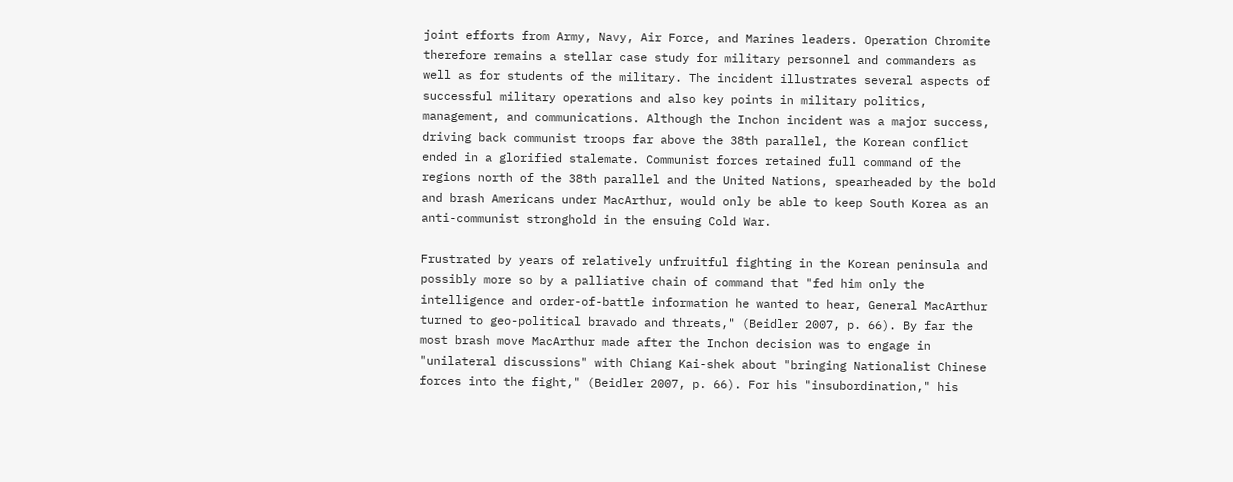joint efforts from Army, Navy, Air Force, and Marines leaders. Operation Chromite therefore remains a stellar case study for military personnel and commanders as well as for students of the military. The incident illustrates several aspects of successful military operations and also key points in military politics, management, and communications. Although the Inchon incident was a major success, driving back communist troops far above the 38th parallel, the Korean conflict ended in a glorified stalemate. Communist forces retained full command of the regions north of the 38th parallel and the United Nations, spearheaded by the bold and brash Americans under MacArthur, would only be able to keep South Korea as an anti-communist stronghold in the ensuing Cold War.

Frustrated by years of relatively unfruitful fighting in the Korean peninsula and possibly more so by a palliative chain of command that "fed him only the intelligence and order-of-battle information he wanted to hear, General MacArthur turned to geo-political bravado and threats," (Beidler 2007, p. 66). By far the most brash move MacArthur made after the Inchon decision was to engage in "unilateral discussions" with Chiang Kai-shek about "bringing Nationalist Chinese forces into the fight," (Beidler 2007, p. 66). For his "insubordination," his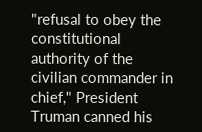"refusal to obey the constitutional authority of the civilian commander in chief," President Truman canned his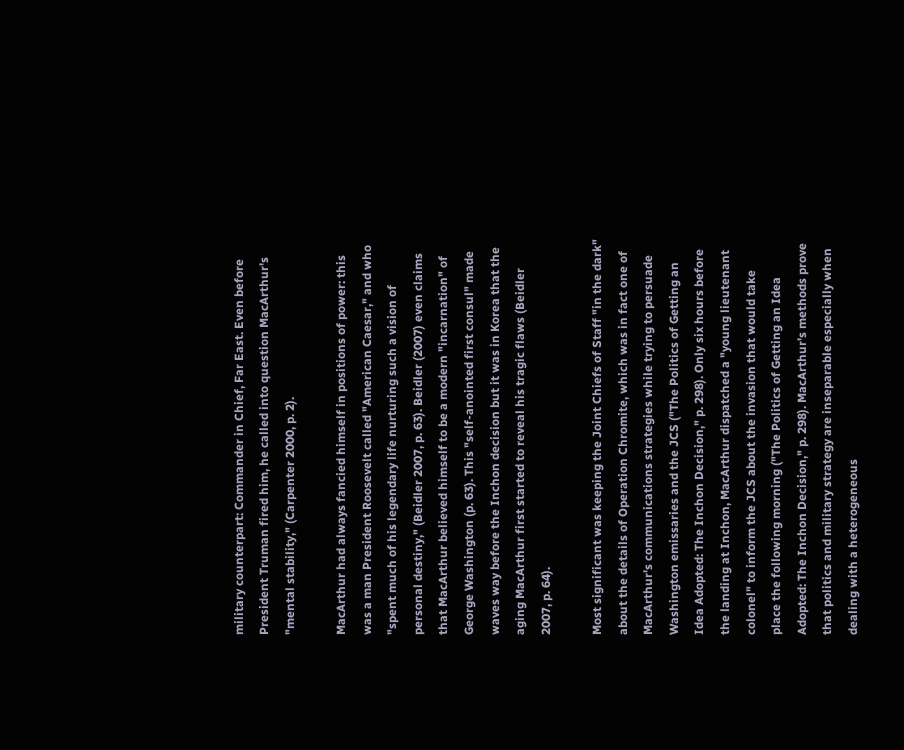military counterpart: Commander in Chief, Far East. Even before President Truman fired him, he called into question MacArthur's "mental stability," (Carpenter 2000, p. 2).

MacArthur had always fancied himself in positions of power: this was a man President Roosevelt called "American Caesar," and who "spent much of his legendary life nurturing such a vision of personal destiny," (Beidler 2007, p. 63). Beidler (2007) even claims that MacArthur believed himself to be a modern "incarnation" of George Washington (p. 63). This "self-anointed first consul" made waves way before the Inchon decision but it was in Korea that the aging MacArthur first started to reveal his tragic flaws (Beidler 2007, p. 64).

Most significant was keeping the Joint Chiefs of Staff "in the dark" about the details of Operation Chromite, which was in fact one of MacArthur's communications strategies while trying to persuade Washington emissaries and the JCS ("The Politics of Getting an Idea Adopted: The Inchon Decision," p. 298). Only six hours before the landing at Inchon, MacArthur dispatched a "young lieutenant colonel" to inform the JCS about the invasion that would take place the following morning ("The Politics of Getting an Idea Adopted: The Inchon Decision," p. 298). MacArthur's methods prove that politics and military strategy are inseparable especially when dealing with a heterogeneous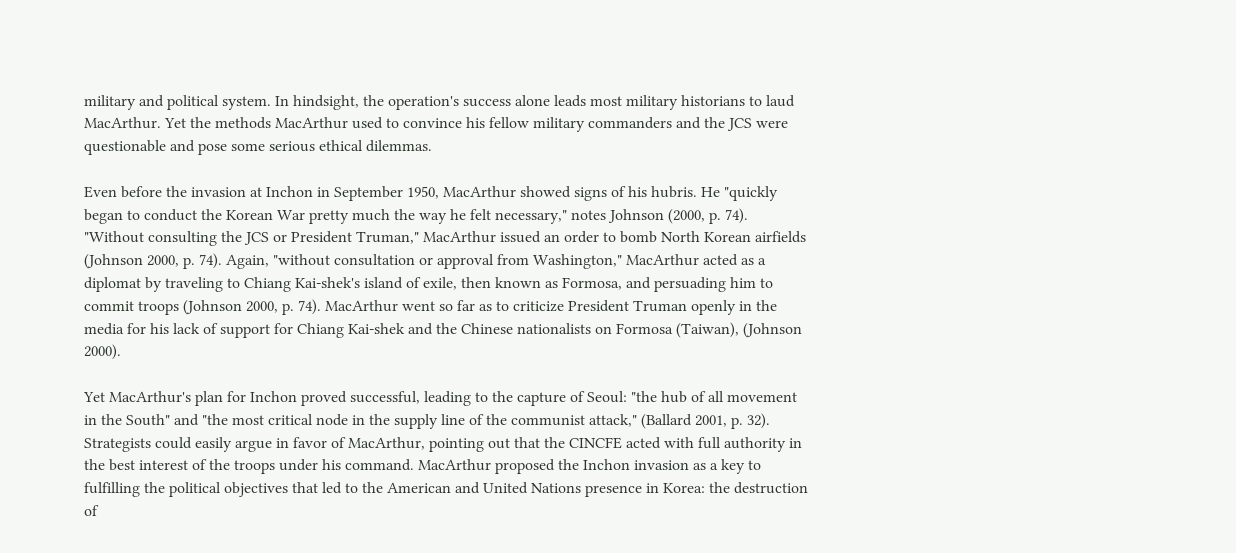military and political system. In hindsight, the operation's success alone leads most military historians to laud MacArthur. Yet the methods MacArthur used to convince his fellow military commanders and the JCS were questionable and pose some serious ethical dilemmas.

Even before the invasion at Inchon in September 1950, MacArthur showed signs of his hubris. He "quickly began to conduct the Korean War pretty much the way he felt necessary," notes Johnson (2000, p. 74). "Without consulting the JCS or President Truman," MacArthur issued an order to bomb North Korean airfields (Johnson 2000, p. 74). Again, "without consultation or approval from Washington," MacArthur acted as a diplomat by traveling to Chiang Kai-shek's island of exile, then known as Formosa, and persuading him to commit troops (Johnson 2000, p. 74). MacArthur went so far as to criticize President Truman openly in the media for his lack of support for Chiang Kai-shek and the Chinese nationalists on Formosa (Taiwan), (Johnson 2000).

Yet MacArthur's plan for Inchon proved successful, leading to the capture of Seoul: "the hub of all movement in the South" and "the most critical node in the supply line of the communist attack," (Ballard 2001, p. 32). Strategists could easily argue in favor of MacArthur, pointing out that the CINCFE acted with full authority in the best interest of the troops under his command. MacArthur proposed the Inchon invasion as a key to fulfilling the political objectives that led to the American and United Nations presence in Korea: the destruction of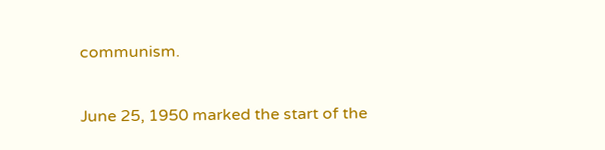communism.

June 25, 1950 marked the start of the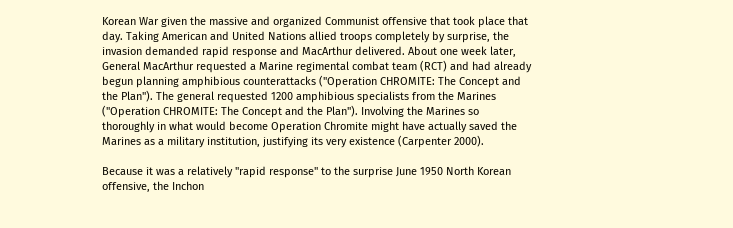Korean War given the massive and organized Communist offensive that took place that day. Taking American and United Nations allied troops completely by surprise, the invasion demanded rapid response and MacArthur delivered. About one week later, General MacArthur requested a Marine regimental combat team (RCT) and had already begun planning amphibious counterattacks ("Operation CHROMITE: The Concept and the Plan"). The general requested 1200 amphibious specialists from the Marines ("Operation CHROMITE: The Concept and the Plan"). Involving the Marines so thoroughly in what would become Operation Chromite might have actually saved the Marines as a military institution, justifying its very existence (Carpenter 2000).

Because it was a relatively "rapid response" to the surprise June 1950 North Korean offensive, the Inchon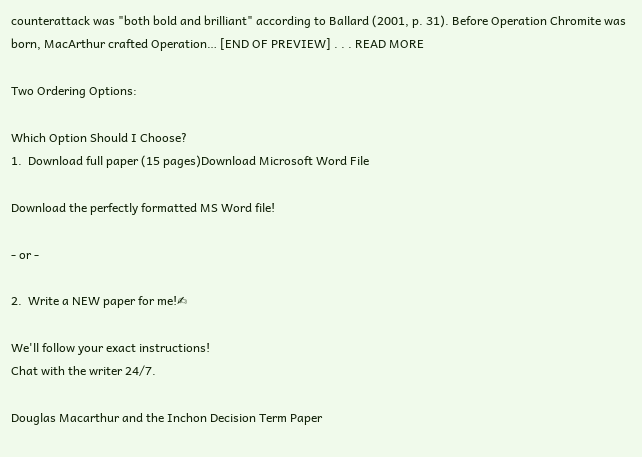counterattack was "both bold and brilliant" according to Ballard (2001, p. 31). Before Operation Chromite was born, MacArthur crafted Operation… [END OF PREVIEW] . . . READ MORE

Two Ordering Options:

Which Option Should I Choose?
1.  Download full paper (15 pages)Download Microsoft Word File

Download the perfectly formatted MS Word file!

- or -

2.  Write a NEW paper for me!✍

We'll follow your exact instructions!
Chat with the writer 24/7.

Douglas Macarthur and the Inchon Decision Term Paper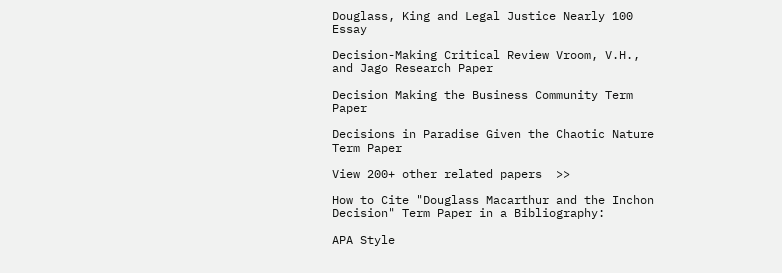Douglass, King and Legal Justice Nearly 100 Essay

Decision-Making Critical Review Vroom, V.H., and Jago Research Paper

Decision Making the Business Community Term Paper

Decisions in Paradise Given the Chaotic Nature Term Paper

View 200+ other related papers  >>

How to Cite "Douglass Macarthur and the Inchon Decision" Term Paper in a Bibliography:

APA Style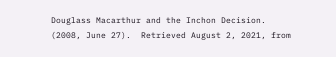Douglass Macarthur and the Inchon Decision.  (2008, June 27).  Retrieved August 2, 2021, from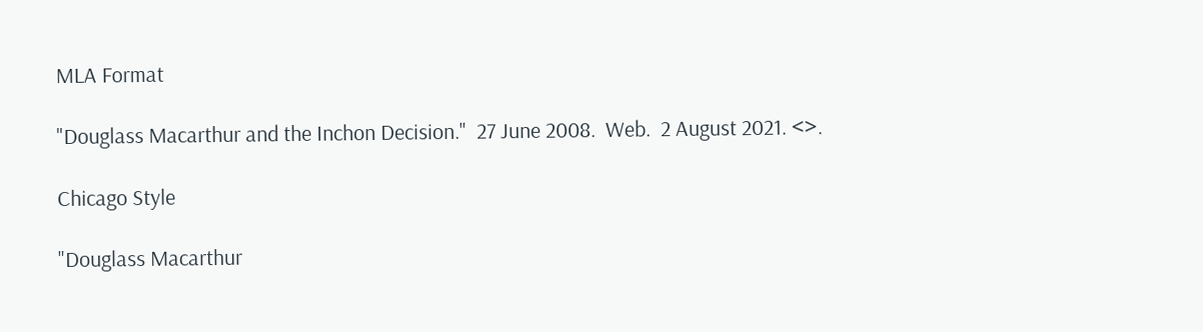MLA Format

"Douglass Macarthur and the Inchon Decision."  27 June 2008.  Web.  2 August 2021. <>.

Chicago Style

"Douglass Macarthur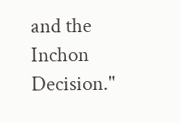and the Inchon Decision."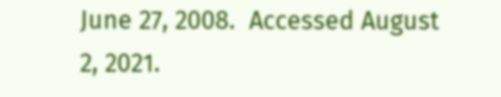June 27, 2008.  Accessed August 2, 2021.